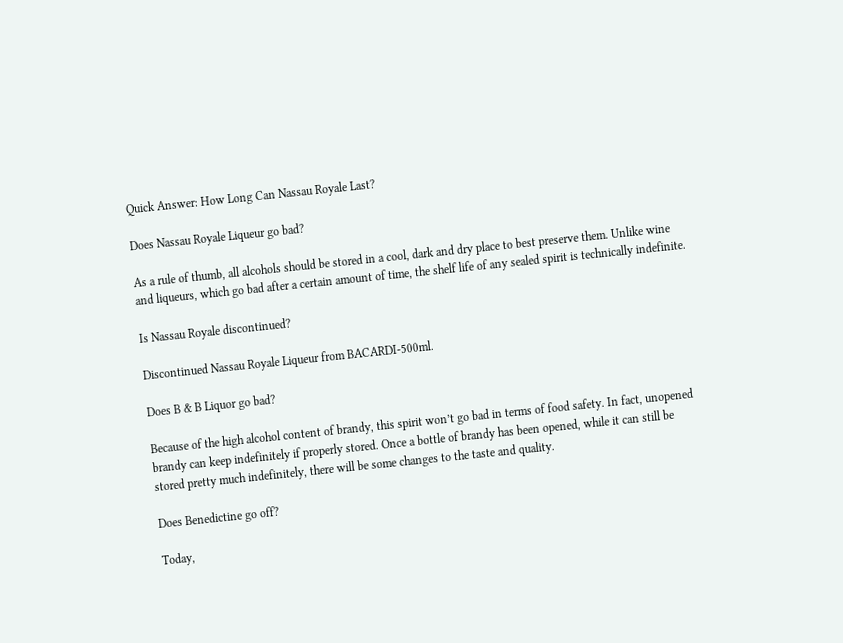Quick Answer: How Long Can Nassau Royale Last?

Does Nassau Royale Liqueur go bad?

As a rule of thumb, all alcohols should be stored in a cool, dark and dry place to best preserve them. Unlike wine and liqueurs, which go bad after a certain amount of time, the shelf life of any sealed spirit is technically indefinite.

Is Nassau Royale discontinued?

Discontinued Nassau Royale Liqueur from BACARDI-500ml.

Does B & B Liquor go bad?

Because of the high alcohol content of brandy, this spirit won’t go bad in terms of food safety. In fact, unopened brandy can keep indefinitely if properly stored. Once a bottle of brandy has been opened, while it can still be stored pretty much indefinitely, there will be some changes to the taste and quality.

Does Benedictine go off?

Today,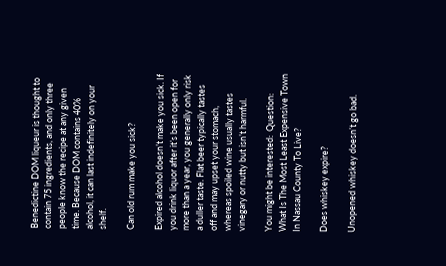Benedictine DOM liqueur is thought to contain 75 ingredients, and only three people know the recipe at any given time. Because DOM contains 40% alcohol, it can last indefinitely on your shelf.

Can old rum make you sick?

Expired alcohol doesn’t make you sick. If you drink liquor after it’s been open for more than a year, you generally only risk a duller taste. Flat beer typically tastes off and may upset your stomach, whereas spoiled wine usually tastes vinegary or nutty but isn’t harmful.

You might be interested:  Question: What Is The Most Least Expensive Town In Nassau County To Live?

Does whiskey expire?

Unopened whiskey doesn’t go bad.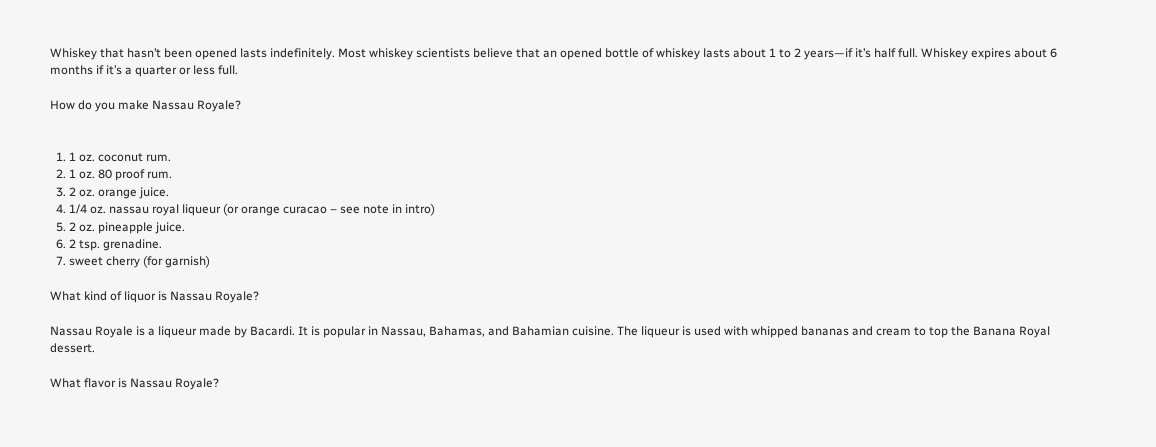Whiskey that hasn’t been opened lasts indefinitely. Most whiskey scientists believe that an opened bottle of whiskey lasts about 1 to 2 years—if it’s half full. Whiskey expires about 6 months if it’s a quarter or less full.

How do you make Nassau Royale?


  1. 1 oz. coconut rum.
  2. 1 oz. 80 proof rum.
  3. 2 oz. orange juice.
  4. 1/4 oz. nassau royal liqueur (or orange curacao – see note in intro)
  5. 2 oz. pineapple juice.
  6. 2 tsp. grenadine.
  7. sweet cherry (for garnish)

What kind of liquor is Nassau Royale?

Nassau Royale is a liqueur made by Bacardi. It is popular in Nassau, Bahamas, and Bahamian cuisine. The liqueur is used with whipped bananas and cream to top the Banana Royal dessert.

What flavor is Nassau Royale?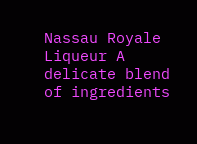Nassau Royale Liqueur A delicate blend of ingredients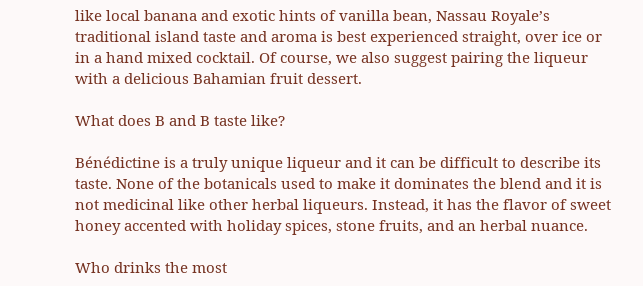like local banana and exotic hints of vanilla bean, Nassau Royale’s traditional island taste and aroma is best experienced straight, over ice or in a hand mixed cocktail. Of course, we also suggest pairing the liqueur with a delicious Bahamian fruit dessert.

What does B and B taste like?

Bénédictine is a truly unique liqueur and it can be difficult to describe its taste. None of the botanicals used to make it dominates the blend and it is not medicinal like other herbal liqueurs. Instead, it has the flavor of sweet honey accented with holiday spices, stone fruits, and an herbal nuance.

Who drinks the most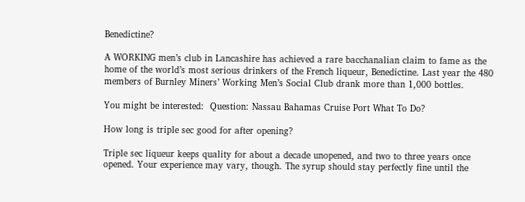Benedictine?

A WORKING men’s club in Lancashire has achieved a rare bacchanalian claim to fame as the home of the world’s most serious drinkers of the French liqueur, Benedictine. Last year the 480 members of Burnley Miners’ Working Men’s Social Club drank more than 1,000 bottles.

You might be interested:  Question: Nassau Bahamas Cruise Port What To Do?

How long is triple sec good for after opening?

Triple sec liqueur keeps quality for about a decade unopened, and two to three years once opened. Your experience may vary, though. The syrup should stay perfectly fine until the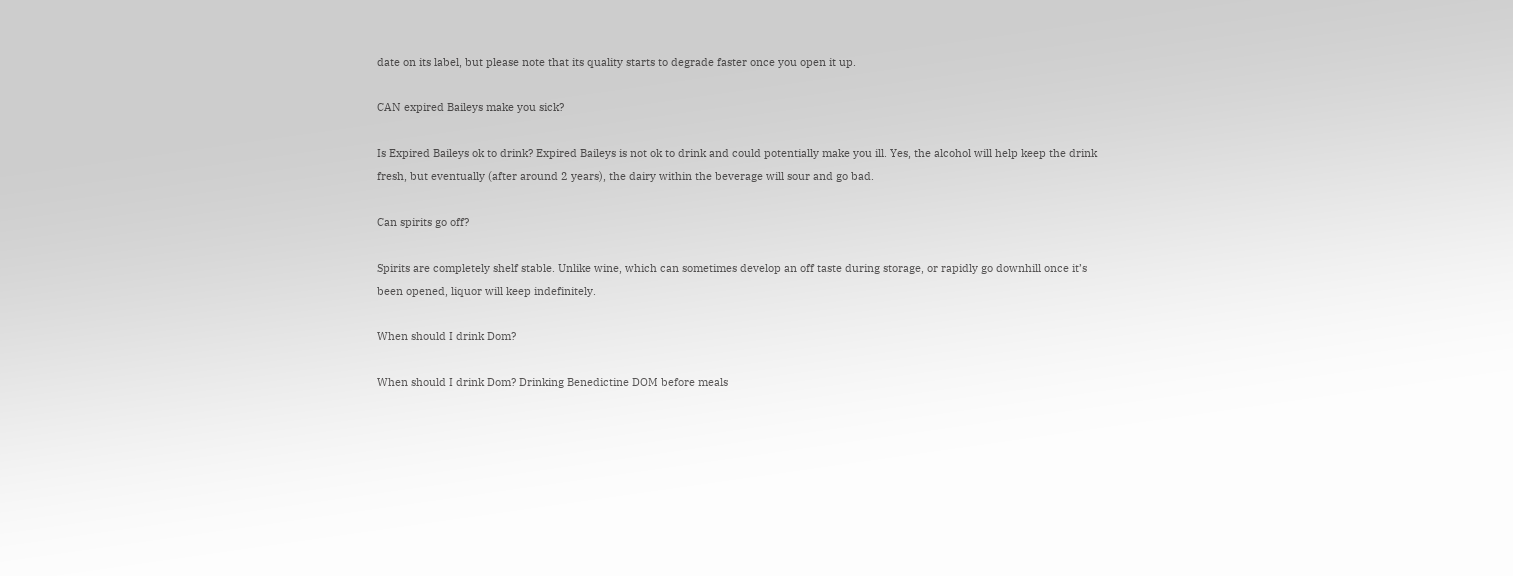date on its label, but please note that its quality starts to degrade faster once you open it up.

CAN expired Baileys make you sick?

Is Expired Baileys ok to drink? Expired Baileys is not ok to drink and could potentially make you ill. Yes, the alcohol will help keep the drink fresh, but eventually (after around 2 years), the dairy within the beverage will sour and go bad.

Can spirits go off?

Spirits are completely shelf stable. Unlike wine, which can sometimes develop an off taste during storage, or rapidly go downhill once it’s been opened, liquor will keep indefinitely.

When should I drink Dom?

When should I drink Dom? Drinking Benedictine DOM before meals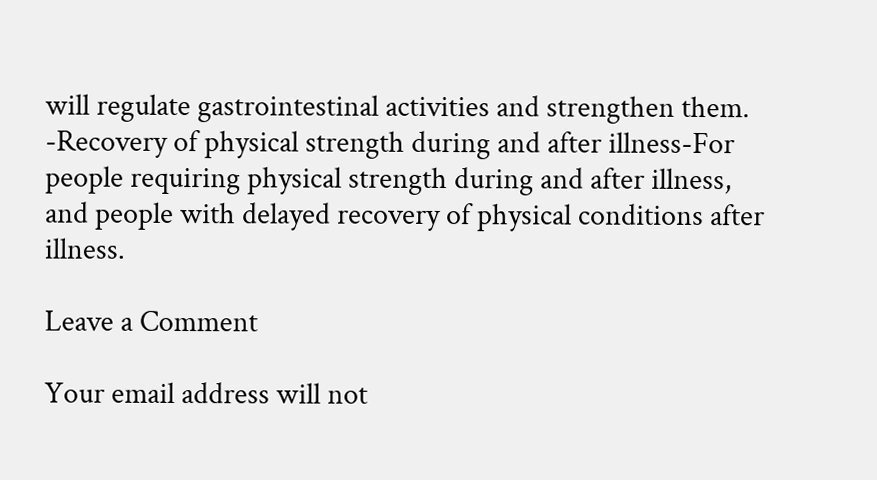will regulate gastrointestinal activities and strengthen them. -Recovery of physical strength during and after illness-For people requiring physical strength during and after illness, and people with delayed recovery of physical conditions after illness.

Leave a Comment

Your email address will not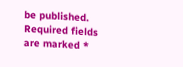be published. Required fields are marked *